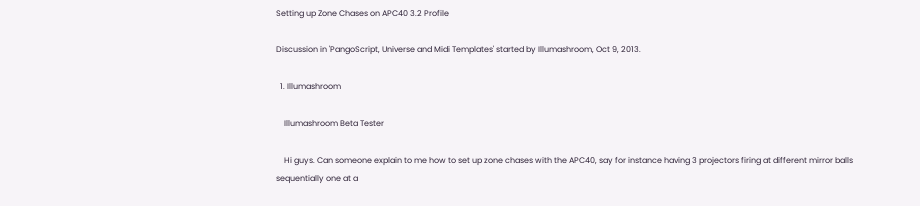Setting up Zone Chases on APC40 3.2 Profile

Discussion in 'PangoScript, Universe and Midi Templates' started by Illumashroom, Oct 9, 2013.

  1. Illumashroom

    Illumashroom Beta Tester

    Hi guys. Can someone explain to me how to set up zone chases with the APC40, say for instance having 3 projectors firing at different mirror balls sequentially one at a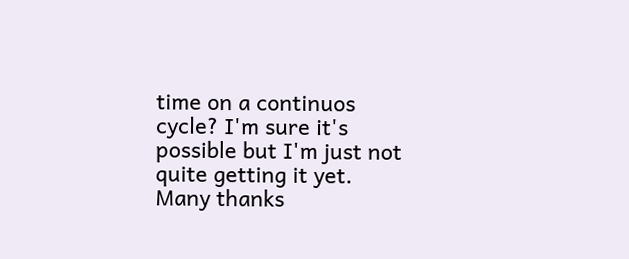time on a continuos cycle? I'm sure it's possible but I'm just not quite getting it yet. Many thanks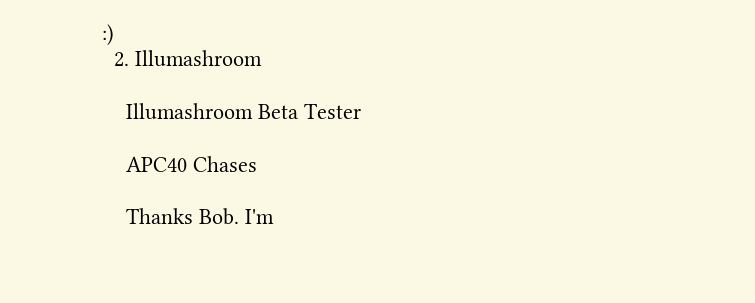:)
  2. Illumashroom

    Illumashroom Beta Tester

    APC40 Chases

    Thanks Bob. I'm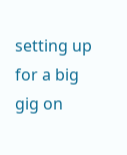setting up for a big gig on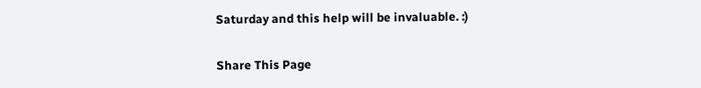Saturday and this help will be invaluable. :)

Share This Page